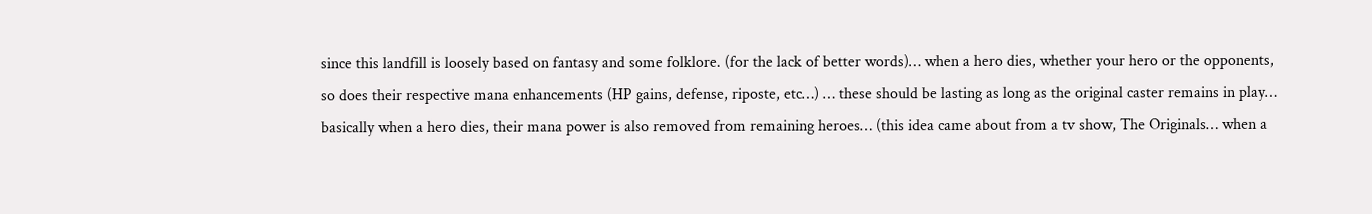since this landfill is loosely based on fantasy and some folklore. (for the lack of better words)… when a hero dies, whether your hero or the opponents, so does their respective mana enhancements (HP gains, defense, riposte, etc…) … these should be lasting as long as the original caster remains in play… basically when a hero dies, their mana power is also removed from remaining heroes… (this idea came about from a tv show, The Originals… when a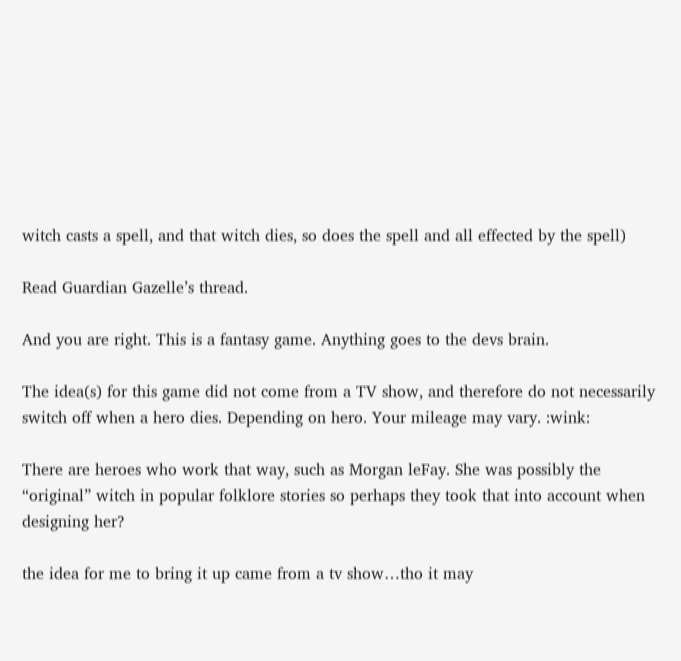witch casts a spell, and that witch dies, so does the spell and all effected by the spell)

Read Guardian Gazelle’s thread.

And you are right. This is a fantasy game. Anything goes to the devs brain.

The idea(s) for this game did not come from a TV show, and therefore do not necessarily switch off when a hero dies. Depending on hero. Your mileage may vary. :wink:

There are heroes who work that way, such as Morgan leFay. She was possibly the “original” witch in popular folklore stories so perhaps they took that into account when designing her?

the idea for me to bring it up came from a tv show…tho it may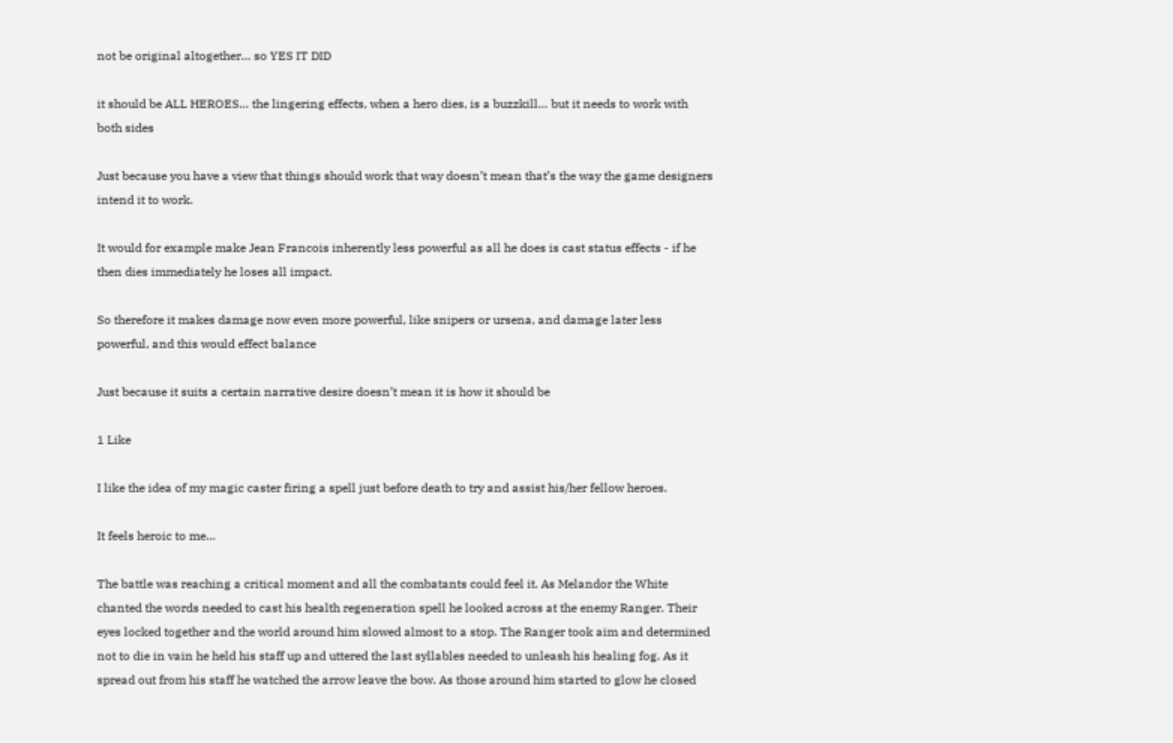not be original altogether… so YES IT DID

it should be ALL HEROES… the lingering effects, when a hero dies, is a buzzkill… but it needs to work with both sides

Just because you have a view that things should work that way doesn’t mean that’s the way the game designers intend it to work.

It would for example make Jean Francois inherently less powerful as all he does is cast status effects - if he then dies immediately he loses all impact.

So therefore it makes damage now even more powerful, like snipers or ursena, and damage later less powerful, and this would effect balance

Just because it suits a certain narrative desire doesn’t mean it is how it should be

1 Like

I like the idea of my magic caster firing a spell just before death to try and assist his/her fellow heroes.

It feels heroic to me…

The battle was reaching a critical moment and all the combatants could feel it. As Melandor the White chanted the words needed to cast his health regeneration spell he looked across at the enemy Ranger. Their eyes locked together and the world around him slowed almost to a stop. The Ranger took aim and determined not to die in vain he held his staff up and uttered the last syllables needed to unleash his healing fog. As it spread out from his staff he watched the arrow leave the bow. As those around him started to glow he closed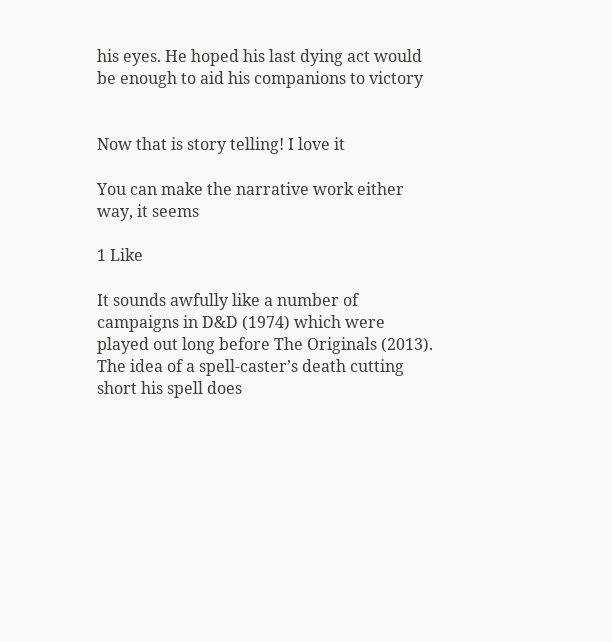his eyes. He hoped his last dying act would be enough to aid his companions to victory


Now that is story telling! I love it

You can make the narrative work either way, it seems

1 Like

It sounds awfully like a number of campaigns in D&D (1974) which were played out long before The Originals (2013). The idea of a spell-caster’s death cutting short his spell does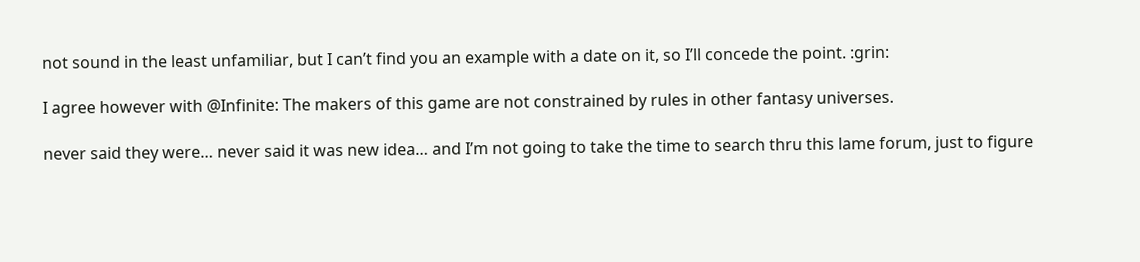not sound in the least unfamiliar, but I can’t find you an example with a date on it, so I’ll concede the point. :grin:

I agree however with @Infinite: The makers of this game are not constrained by rules in other fantasy universes.

never said they were… never said it was new idea… and I’m not going to take the time to search thru this lame forum, just to figure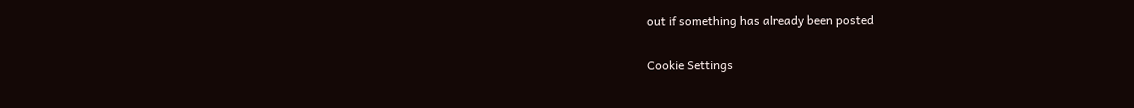out if something has already been posted

Cookie Settings